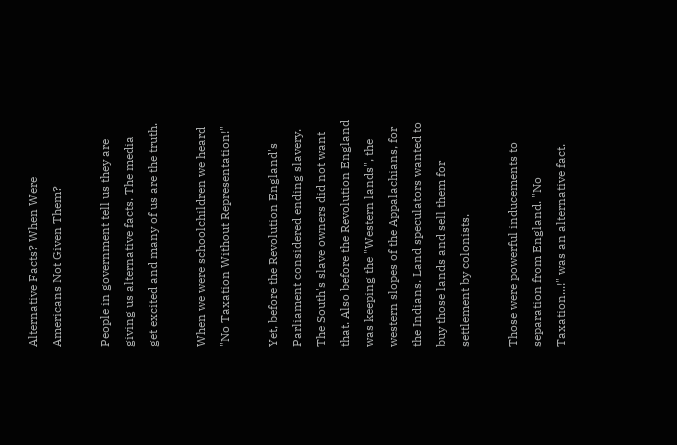Alternative Facts? When Were Americans Not Given Them?

People in government tell us they are giving us alternative facts. The media get excited and many of us are the truth.

When we were schoolchildren we heard "No Taxation Without Representation!"

Yet, before the Revolution England's Parliament considered ending slavery. The South's slave owners did not want that. Also before the Revolution England was keeping the "Western lands", the western slopes of the Appalachians, for the Indians. Land speculators wanted to buy those lands and sell them for settlement by colonists.

Those were powerful inducements to separation from England. "No Taxation...!" was an alternative fact.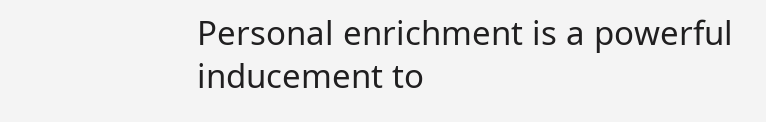Personal enrichment is a powerful inducement to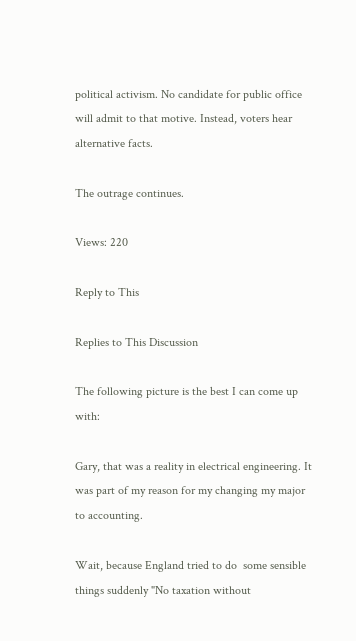political activism. No candidate for public office will admit to that motive. Instead, voters hear alternative facts.

The outrage continues.

Views: 220

Reply to This

Replies to This Discussion

The following picture is the best I can come up with:

Gary, that was a reality in electrical engineering. It was part of my reason for my changing my major to accounting.

Wait, because England tried to do  some sensible things suddenly "No taxation without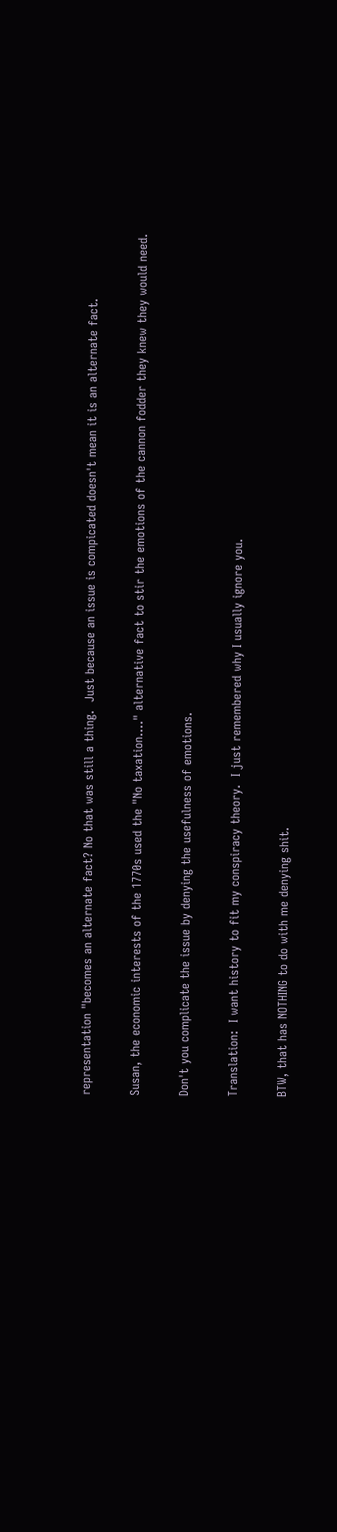representation "becomes an alternate fact? No that was still a thing.  Just because an issue is compicated doesn't mean it is an alternate fact.

Susan, the economic interests of the 1770s used the "No taxation...." alternative fact to stir the emotions of the cannon fodder they knew they would need.

Don't you complicate the issue by denying the usefulness of emotions.

Translation:  I want history to fit my conspiracy theory.  I just remembered why I usually ignore you.

BTW, that has NOTHING to do with me denying shit.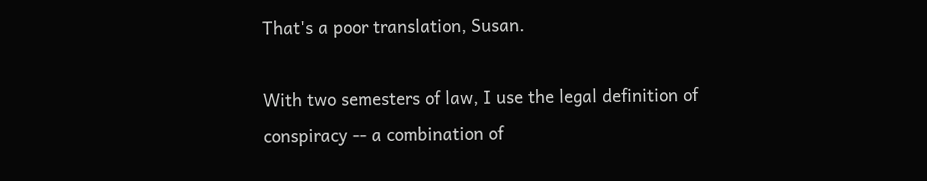That's a poor translation, Susan.

With two semesters of law, I use the legal definition of conspiracy -- a combination of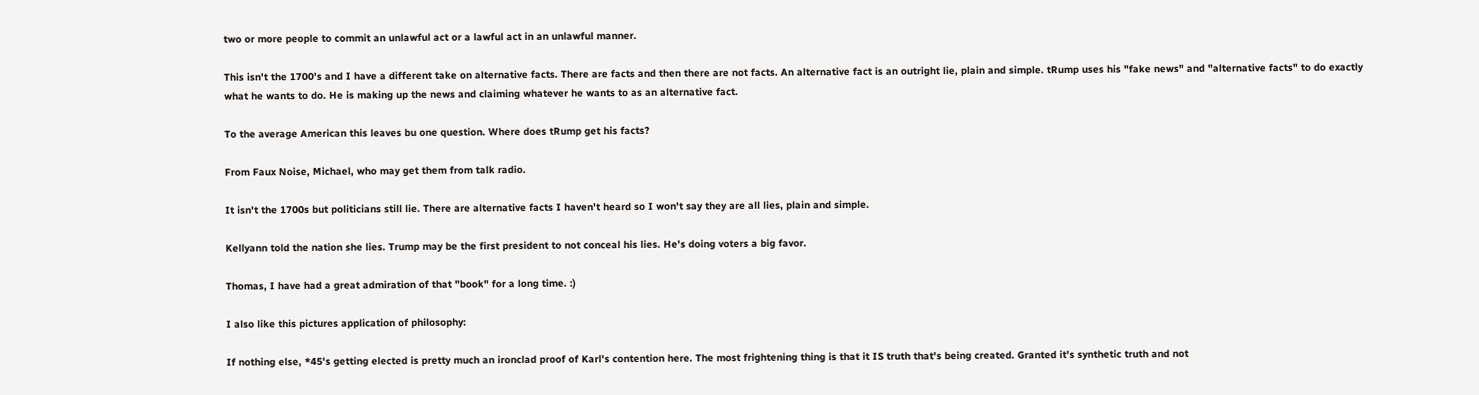two or more people to commit an unlawful act or a lawful act in an unlawful manner.

This isn't the 1700's and I have a different take on alternative facts. There are facts and then there are not facts. An alternative fact is an outright lie, plain and simple. tRump uses his "fake news" and "alternative facts" to do exactly what he wants to do. He is making up the news and claiming whatever he wants to as an alternative fact.

To the average American this leaves bu one question. Where does tRump get his facts?

From Faux Noise, Michael, who may get them from talk radio.

It isn't the 1700s but politicians still lie. There are alternative facts I haven't heard so I won't say they are all lies, plain and simple.

Kellyann told the nation she lies. Trump may be the first president to not conceal his lies. He's doing voters a big favor.

Thomas, I have had a great admiration of that "book" for a long time. :)

I also like this pictures application of philosophy:

If nothing else, *45's getting elected is pretty much an ironclad proof of Karl's contention here. The most frightening thing is that it IS truth that's being created. Granted it's synthetic truth and not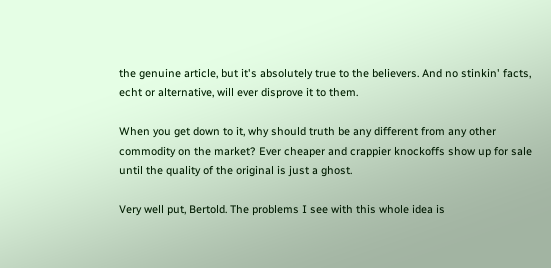the genuine article, but it's absolutely true to the believers. And no stinkin' facts, echt or alternative, will ever disprove it to them.

When you get down to it, why should truth be any different from any other commodity on the market? Ever cheaper and crappier knockoffs show up for sale until the quality of the original is just a ghost.

Very well put, Bertold. The problems I see with this whole idea is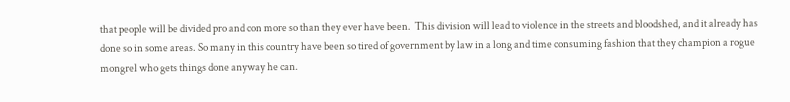that people will be divided pro and con more so than they ever have been.  This division will lead to violence in the streets and bloodshed, and it already has done so in some areas. So many in this country have been so tired of government by law in a long and time consuming fashion that they champion a rogue mongrel who gets things done anyway he can.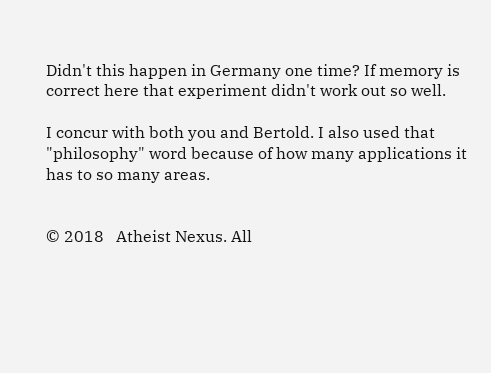Didn't this happen in Germany one time? If memory is correct here that experiment didn't work out so well.

I concur with both you and Bertold. I also used that "philosophy" word because of how many applications it has to so many areas.


© 2018   Atheist Nexus. All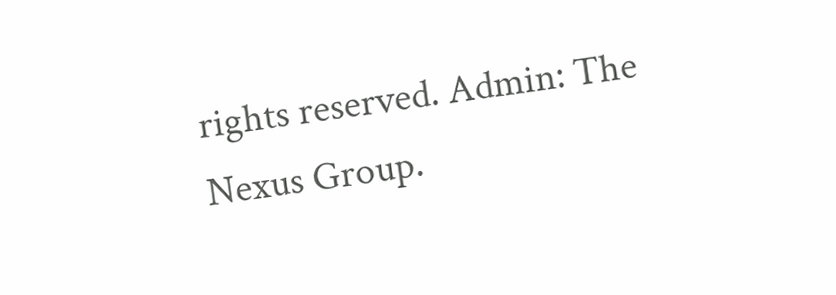rights reserved. Admin: The Nexus Group.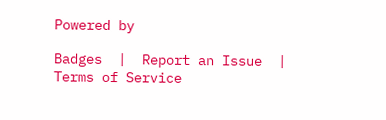Powered by

Badges  |  Report an Issue  |  Terms of Service